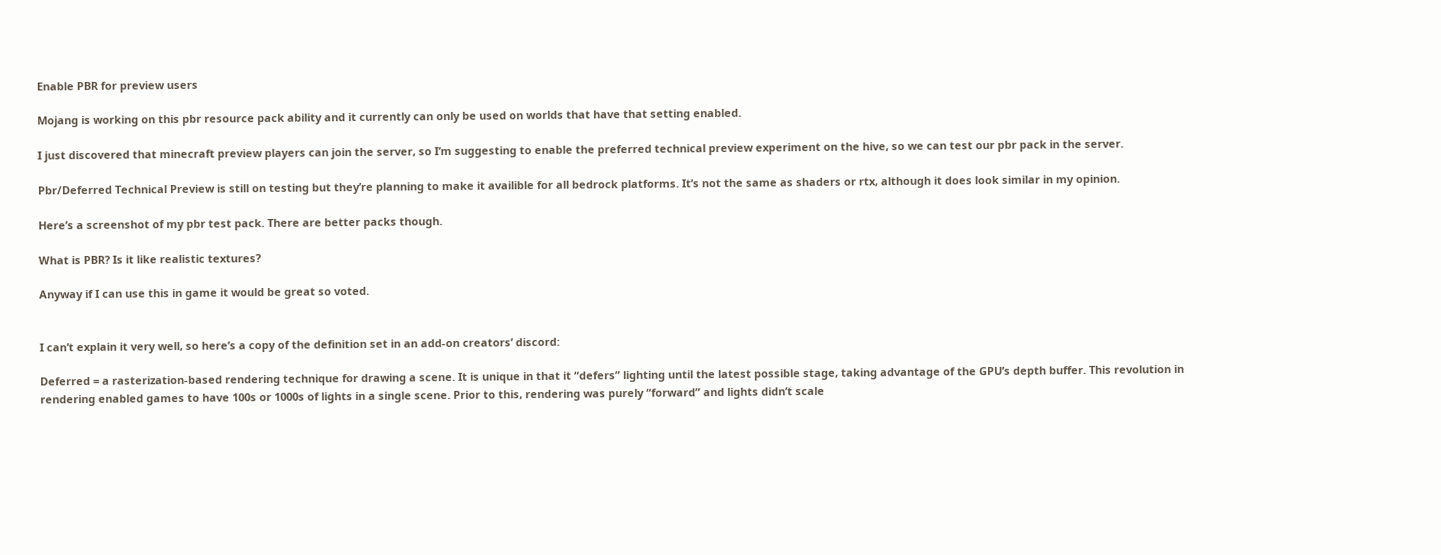Enable PBR for preview users

Mojang is working on this pbr resource pack ability and it currently can only be used on worlds that have that setting enabled.

I just discovered that minecraft preview players can join the server, so I’m suggesting to enable the preferred technical preview experiment on the hive, so we can test our pbr pack in the server.

Pbr/Deferred Technical Preview is still on testing but they’re planning to make it availible for all bedrock platforms. It’s not the same as shaders or rtx, although it does look similar in my opinion.

Here’s a screenshot of my pbr test pack. There are better packs though.

What is PBR? Is it like realistic textures?

Anyway if I can use this in game it would be great so voted.


I can’t explain it very well, so here’s a copy of the definition set in an add-on creators’ discord:

Deferred = a rasterization-based rendering technique for drawing a scene. It is unique in that it “defers” lighting until the latest possible stage, taking advantage of the GPU’s depth buffer. This revolution in rendering enabled games to have 100s or 1000s of lights in a single scene. Prior to this, rendering was purely “forward” and lights didn’t scale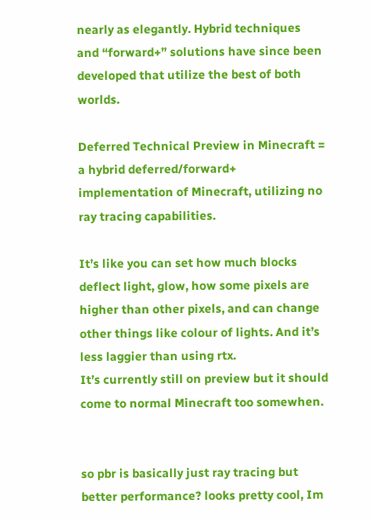nearly as elegantly. Hybrid techniques and “forward+” solutions have since been developed that utilize the best of both worlds.

Deferred Technical Preview in Minecraft = a hybrid deferred/forward+ implementation of Minecraft, utilizing no ray tracing capabilities.

It’s like you can set how much blocks deflect light, glow, how some pixels are higher than other pixels, and can change other things like colour of lights. And it’s less laggier than using rtx.
It’s currently still on preview but it should come to normal Minecraft too somewhen.


so pbr is basically just ray tracing but better performance? looks pretty cool, Im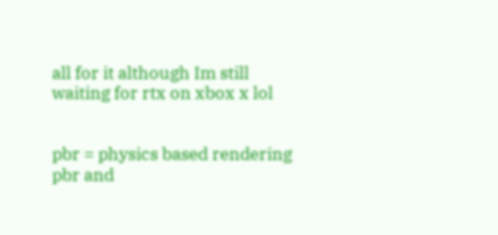all for it although Im still waiting for rtx on xbox x lol


pbr = physics based rendering
pbr and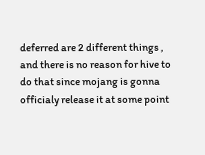deferred are 2 different things , and there is no reason for hive to do that since mojang is gonna officialy release it at some point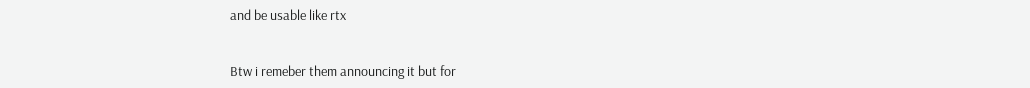and be usable like rtx


Btw i remeber them announcing it but for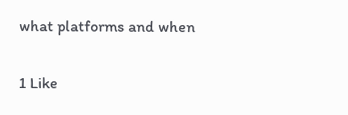what platforms and when

1 Like